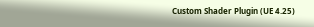Custom Shader Plugin (UE 4.25)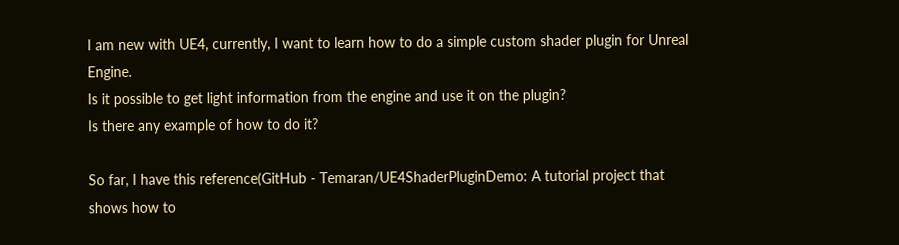I am new with UE4, currently, I want to learn how to do a simple custom shader plugin for Unreal Engine.
Is it possible to get light information from the engine and use it on the plugin?
Is there any example of how to do it?

So far, I have this reference(GitHub - Temaran/UE4ShaderPluginDemo: A tutorial project that shows how to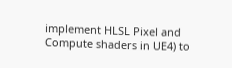implement HLSL Pixel and Compute shaders in UE4) to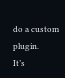do a custom plugin.
It’s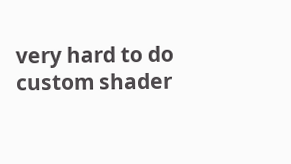very hard to do custom shader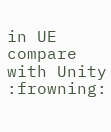in UE compare with Unity :frowning: